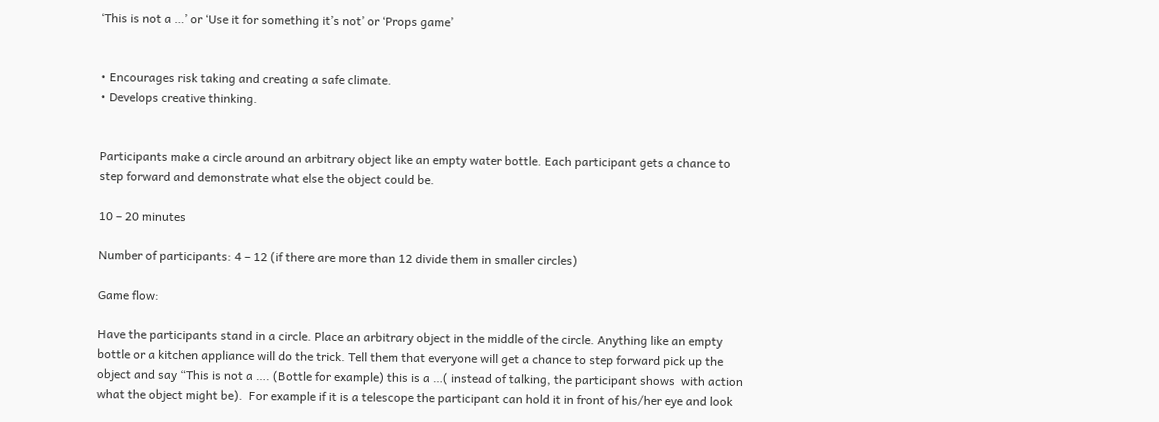‘This is not a …’ or ‘Use it for something it’s not’ or ‘Props game’


• Encourages risk taking and creating a safe climate.
• Develops creative thinking.


Participants make a circle around an arbitrary object like an empty water bottle. Each participant gets a chance to step forward and demonstrate what else the object could be.

10 – 20 minutes

Number of participants: 4 – 12 (if there are more than 12 divide them in smaller circles)

Game flow:

Have the participants stand in a circle. Place an arbitrary object in the middle of the circle. Anything like an empty bottle or a kitchen appliance will do the trick. Tell them that everyone will get a chance to step forward pick up the object and say “This is not a …. (Bottle for example) this is a …( instead of talking, the participant shows  with action what the object might be).  For example if it is a telescope the participant can hold it in front of his/her eye and look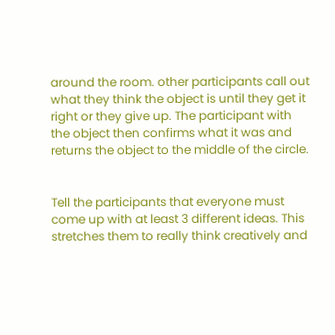around the room. other participants call out what they think the object is until they get it right or they give up. The participant with the object then confirms what it was and returns the object to the middle of the circle.


Tell the participants that everyone must come up with at least 3 different ideas. This stretches them to really think creatively and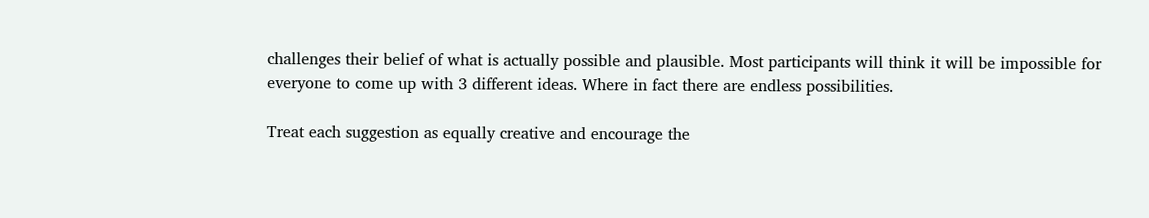challenges their belief of what is actually possible and plausible. Most participants will think it will be impossible for everyone to come up with 3 different ideas. Where in fact there are endless possibilities.

Treat each suggestion as equally creative and encourage the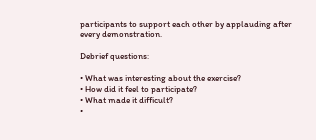participants to support each other by applauding after every demonstration.

Debrief questions:

• What was interesting about the exercise?
• How did it feel to participate?
• What made it difficult?
•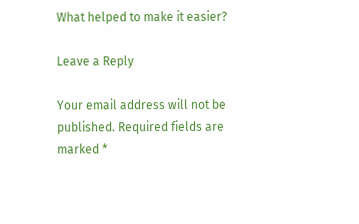What helped to make it easier?

Leave a Reply

Your email address will not be published. Required fields are marked *